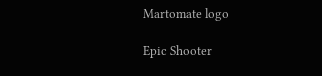Martomate logo

Epic Shooter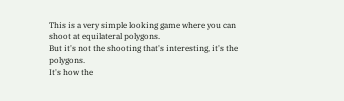This is a very simple looking game where you can shoot at equilateral polygons.
But it's not the shooting that's interesting, it's the polygons.
It's how the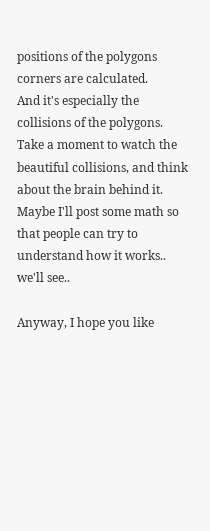positions of the polygons corners are calculated.
And it's especially the collisions of the polygons.
Take a moment to watch the beautiful collisions, and think about the brain behind it.
Maybe I'll post some math so that people can try to understand how it works.. we'll see..

Anyway, I hope you like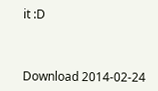it :D



Download 2014-02-24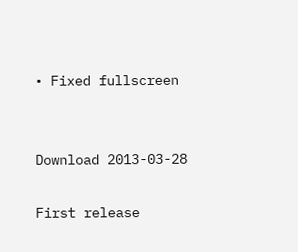• Fixed fullscreen


Download 2013-03-28

First release